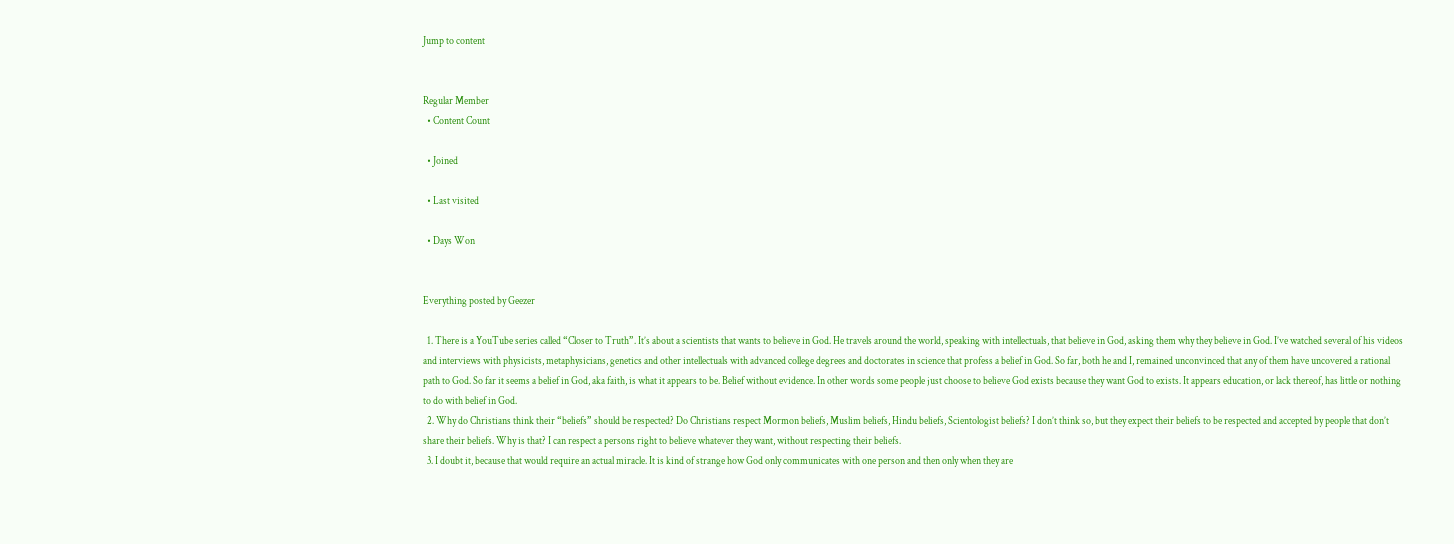Jump to content


Regular Member
  • Content Count

  • Joined

  • Last visited

  • Days Won


Everything posted by Geezer

  1. There is a YouTube series called “Closer to Truth”. It’s about a scientists that wants to believe in God. He travels around the world, speaking with intellectuals, that believe in God, asking them why they believe in God. I’ve watched several of his videos and interviews with physicists, metaphysicians, genetics and other intellectuals with advanced college degrees and doctorates in science that profess a belief in God. So far, both he and I, remained unconvinced that any of them have uncovered a rational path to God. So far it seems a belief in God, aka faith, is what it appears to be. Belief without evidence. In other words some people just choose to believe God exists because they want God to exists. It appears education, or lack thereof, has little or nothing to do with belief in God.
  2. Why do Christians think their “beliefs” should be respected? Do Christians respect Mormon beliefs, Muslim beliefs, Hindu beliefs, Scientologist beliefs? I don’t think so, but they expect their beliefs to be respected and accepted by people that don’t share their beliefs. Why is that? I can respect a persons right to believe whatever they want, without respecting their beliefs.
  3. I doubt it, because that would require an actual miracle. It is kind of strange how God only communicates with one person and then only when they are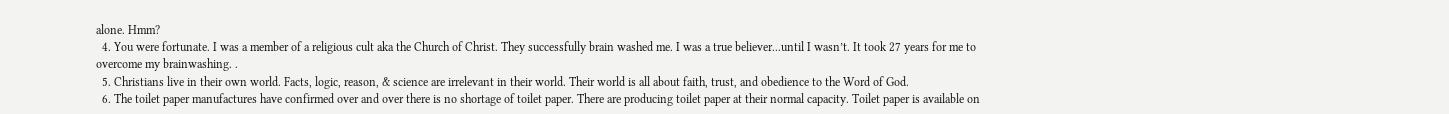alone. Hmm?
  4. You were fortunate. I was a member of a religious cult aka the Church of Christ. They successfully brain washed me. I was a true believer...until I wasn’t. It took 27 years for me to overcome my brainwashing. .
  5. Christians live in their own world. Facts, logic, reason, & science are irrelevant in their world. Their world is all about faith, trust, and obedience to the Word of God.
  6. The toilet paper manufactures have confirmed over and over there is no shortage of toilet paper. There are producing toilet paper at their normal capacity. Toilet paper is available on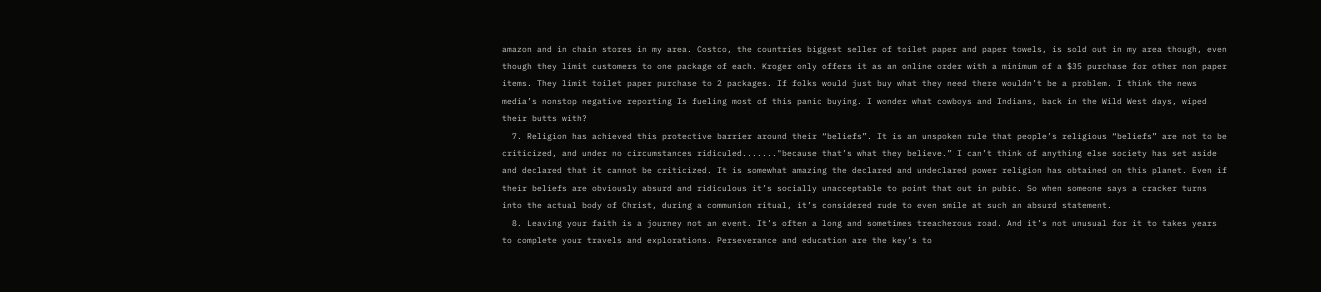amazon and in chain stores in my area. Costco, the countries biggest seller of toilet paper and paper towels, is sold out in my area though, even though they limit customers to one package of each. Kroger only offers it as an online order with a minimum of a $35 purchase for other non paper items. They limit toilet paper purchase to 2 packages. If folks would just buy what they need there wouldn’t be a problem. I think the news media’s nonstop negative reporting Is fueling most of this panic buying. I wonder what cowboys and Indians, back in the Wild West days, wiped their butts with?
  7. Religion has achieved this protective barrier around their “beliefs”. It is an unspoken rule that people’s religious “beliefs” are not to be criticized, and under no circumstances ridiculed......."because that’s what they believe.” I can’t think of anything else society has set aside and declared that it cannot be criticized. It is somewhat amazing the declared and undeclared power religion has obtained on this planet. Even if their beliefs are obviously absurd and ridiculous it’s socially unacceptable to point that out in pubic. So when someone says a cracker turns into the actual body of Christ, during a communion ritual, it’s considered rude to even smile at such an absurd statement.
  8. Leaving your faith is a journey not an event. It’s often a long and sometimes treacherous road. And it’s not unusual for it to takes years to complete your travels and explorations. Perseverance and education are the key’s to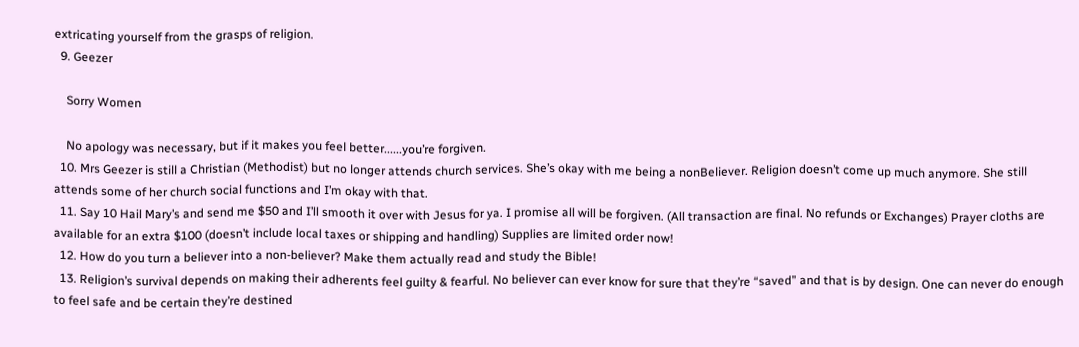extricating yourself from the grasps of religion.
  9. Geezer

    Sorry Women

    No apology was necessary, but if it makes you feel better......you’re forgiven.
  10. Mrs Geezer is still a Christian (Methodist) but no longer attends church services. She’s okay with me being a nonBeliever. Religion doesn’t come up much anymore. She still attends some of her church social functions and I’m okay with that.
  11. Say 10 Hail Mary’s and send me $50 and I’ll smooth it over with Jesus for ya. I promise all will be forgiven. (All transaction are final. No refunds or Exchanges) Prayer cloths are available for an extra $100 (doesn’t include local taxes or shipping and handling) Supplies are limited order now!
  12. How do you turn a believer into a non-believer? Make them actually read and study the Bible!
  13. Religion’s survival depends on making their adherents feel guilty & fearful. No believer can ever know for sure that they’re “saved” and that is by design. One can never do enough to feel safe and be certain they’re destined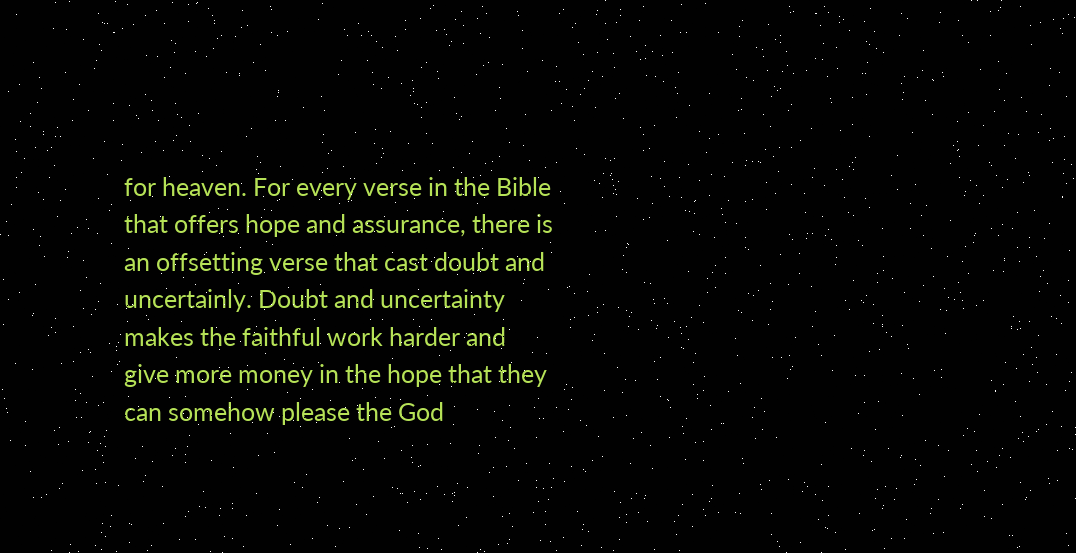for heaven. For every verse in the Bible that offers hope and assurance, there is an offsetting verse that cast doubt and uncertainly. Doubt and uncertainty makes the faithful work harder and give more money in the hope that they can somehow please the God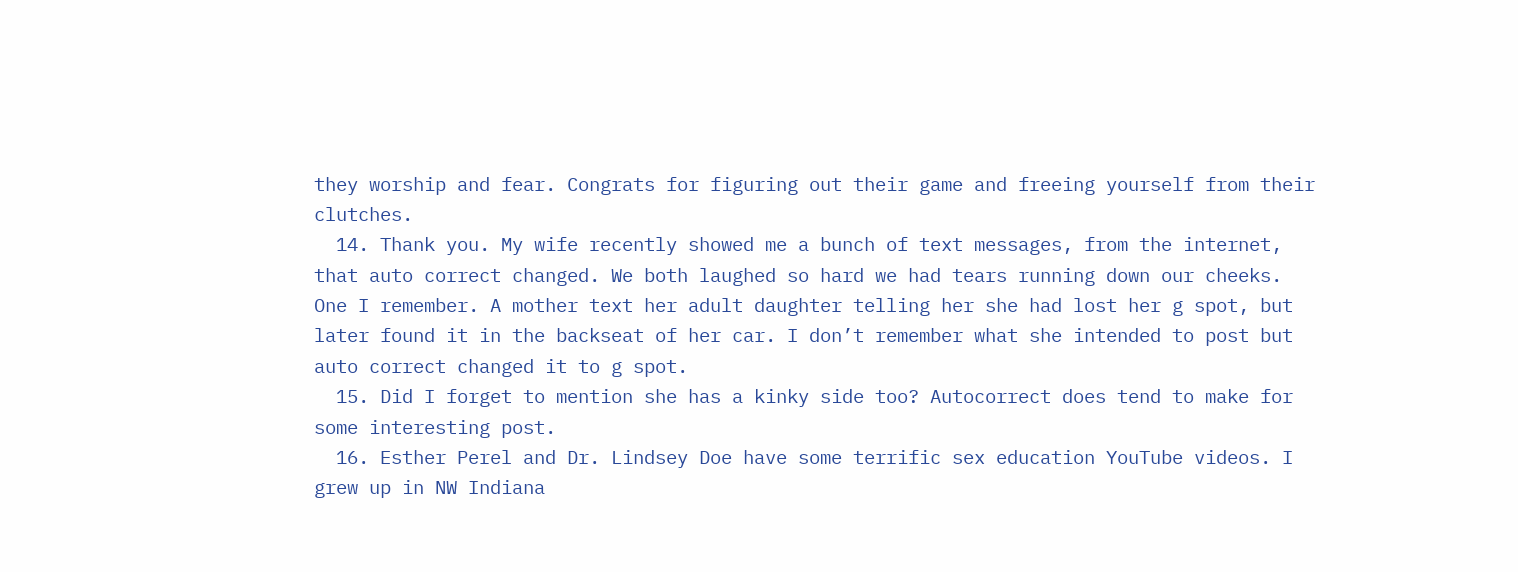they worship and fear. Congrats for figuring out their game and freeing yourself from their clutches.
  14. Thank you. My wife recently showed me a bunch of text messages, from the internet, that auto correct changed. We both laughed so hard we had tears running down our cheeks. One I remember. A mother text her adult daughter telling her she had lost her g spot, but later found it in the backseat of her car. I don’t remember what she intended to post but auto correct changed it to g spot.
  15. Did I forget to mention she has a kinky side too? Autocorrect does tend to make for some interesting post.
  16. Esther Perel and Dr. Lindsey Doe have some terrific sex education YouTube videos. I grew up in NW Indiana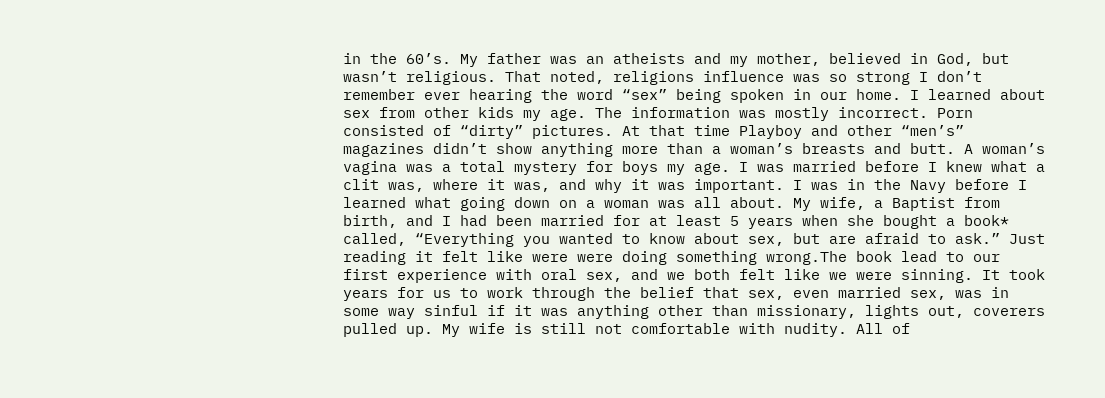in the 60’s. My father was an atheists and my mother, believed in God, but wasn’t religious. That noted, religions influence was so strong I don’t remember ever hearing the word “sex” being spoken in our home. I learned about sex from other kids my age. The information was mostly incorrect. Porn consisted of “dirty” pictures. At that time Playboy and other “men’s” magazines didn’t show anything more than a woman’s breasts and butt. A woman’s vagina was a total mystery for boys my age. I was married before I knew what a clit was, where it was, and why it was important. I was in the Navy before I learned what going down on a woman was all about. My wife, a Baptist from birth, and I had been married for at least 5 years when she bought a book* called, “Everything you wanted to know about sex, but are afraid to ask.” Just reading it felt like were were doing something wrong.The book lead to our first experience with oral sex, and we both felt like we were sinning. It took years for us to work through the belief that sex, even married sex, was in some way sinful if it was anything other than missionary, lights out, coverers pulled up. My wife is still not comfortable with nudity. All of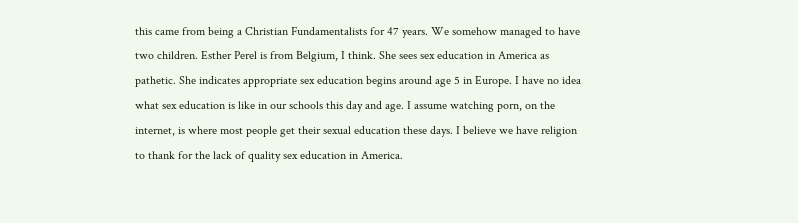this came from being a Christian Fundamentalists for 47 years. We somehow managed to have two children. Esther Perel is from Belgium, I think. She sees sex education in America as pathetic. She indicates appropriate sex education begins around age 5 in Europe. I have no idea what sex education is like in our schools this day and age. I assume watching porn, on the internet, is where most people get their sexual education these days. I believe we have religion to thank for the lack of quality sex education in America.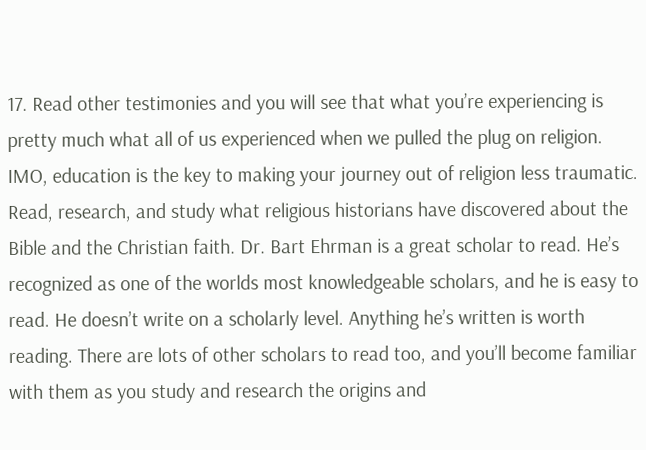17. Read other testimonies and you will see that what you’re experiencing is pretty much what all of us experienced when we pulled the plug on religion. IMO, education is the key to making your journey out of religion less traumatic. Read, research, and study what religious historians have discovered about the Bible and the Christian faith. Dr. Bart Ehrman is a great scholar to read. He’s recognized as one of the worlds most knowledgeable scholars, and he is easy to read. He doesn’t write on a scholarly level. Anything he’s written is worth reading. There are lots of other scholars to read too, and you’ll become familiar with them as you study and research the origins and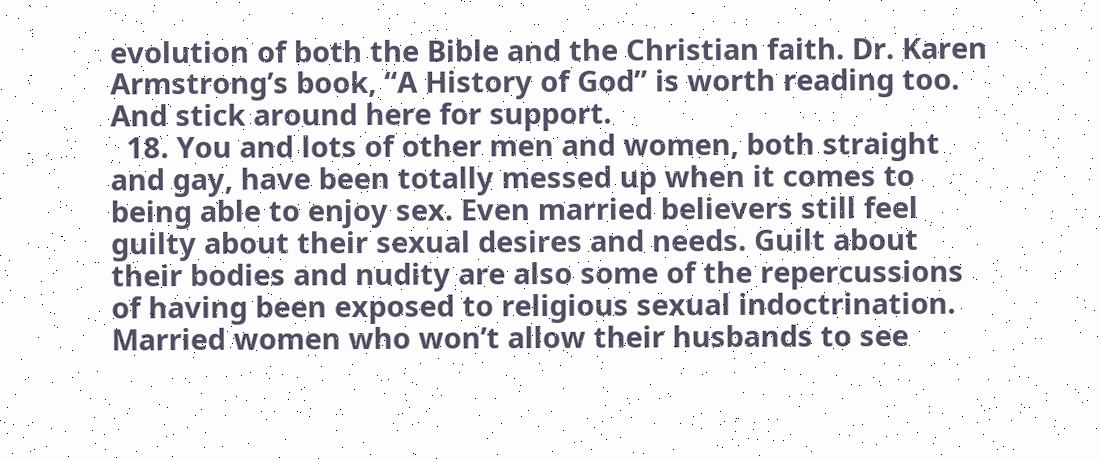evolution of both the Bible and the Christian faith. Dr. Karen Armstrong’s book, “A History of God” is worth reading too. And stick around here for support.
  18. You and lots of other men and women, both straight and gay, have been totally messed up when it comes to being able to enjoy sex. Even married believers still feel guilty about their sexual desires and needs. Guilt about their bodies and nudity are also some of the repercussions of having been exposed to religious sexual indoctrination. Married women who won’t allow their husbands to see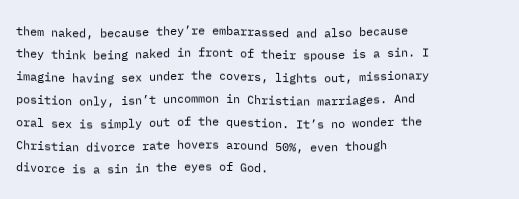them naked, because they’re embarrassed and also because they think being naked in front of their spouse is a sin. I imagine having sex under the covers, lights out, missionary position only, isn’t uncommon in Christian marriages. And oral sex is simply out of the question. It’s no wonder the Christian divorce rate hovers around 50%, even though divorce is a sin in the eyes of God.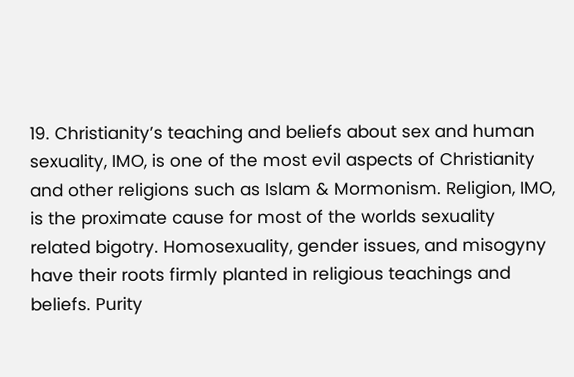19. Christianity’s teaching and beliefs about sex and human sexuality, IMO, is one of the most evil aspects of Christianity and other religions such as Islam & Mormonism. Religion, IMO, is the proximate cause for most of the worlds sexuality related bigotry. Homosexuality, gender issues, and misogyny have their roots firmly planted in religious teachings and beliefs. Purity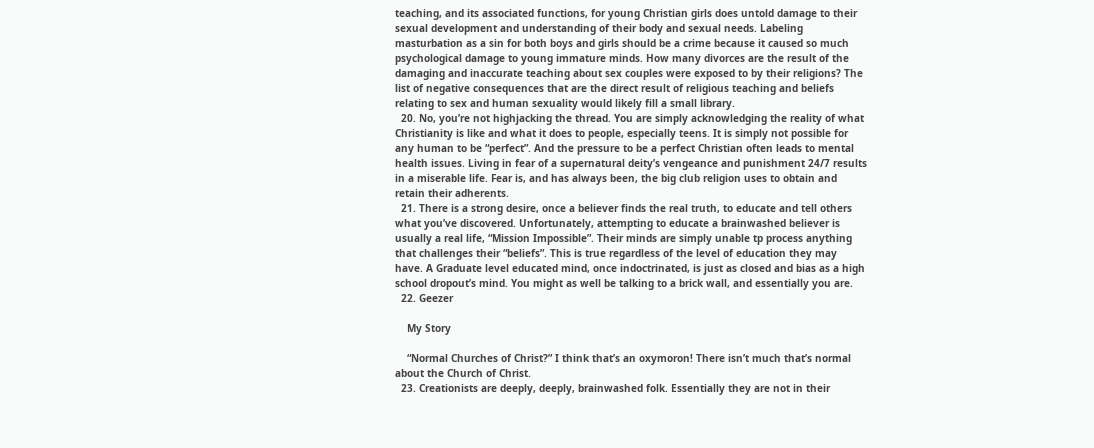teaching, and its associated functions, for young Christian girls does untold damage to their sexual development and understanding of their body and sexual needs. Labeling masturbation as a sin for both boys and girls should be a crime because it caused so much psychological damage to young immature minds. How many divorces are the result of the damaging and inaccurate teaching about sex couples were exposed to by their religions? The list of negative consequences that are the direct result of religious teaching and beliefs relating to sex and human sexuality would likely fill a small library.
  20. No, you’re not highjacking the thread. You are simply acknowledging the reality of what Christianity is like and what it does to people, especially teens. It is simply not possible for any human to be “perfect”. And the pressure to be a perfect Christian often leads to mental health issues. Living in fear of a supernatural deity’s vengeance and punishment 24/7 results in a miserable life. Fear is, and has always been, the big club religion uses to obtain and retain their adherents.
  21. There is a strong desire, once a believer finds the real truth, to educate and tell others what you’ve discovered. Unfortunately, attempting to educate a brainwashed believer is usually a real life, “Mission Impossible”. Their minds are simply unable tp process anything that challenges their “beliefs”. This is true regardless of the level of education they may have. A Graduate level educated mind, once indoctrinated, is just as closed and bias as a high school dropout’s mind. You might as well be talking to a brick wall, and essentially you are.
  22. Geezer

    My Story

    “Normal Churches of Christ?” I think that’s an oxymoron! There isn’t much that’s normal about the Church of Christ.
  23. Creationists are deeply, deeply, brainwashed folk. Essentially they are not in their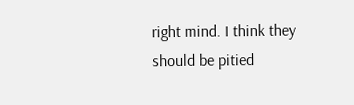right mind. I think they should be pitied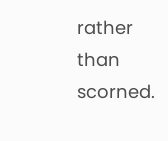rather than scorned.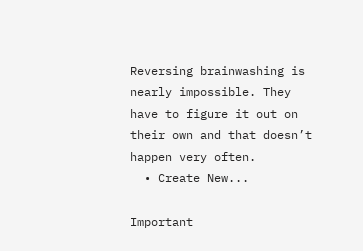Reversing brainwashing is nearly impossible. They have to figure it out on their own and that doesn’t happen very often.
  • Create New...

Important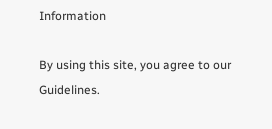Information

By using this site, you agree to our Guidelines.